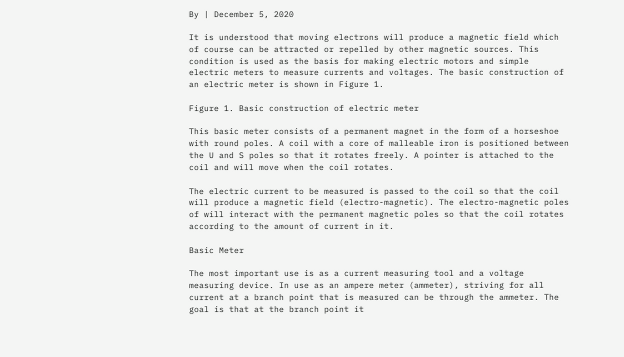By | December 5, 2020

It is understood that moving electrons will produce a magnetic field which of course can be attracted or repelled by other magnetic sources. This condition is used as the basis for making electric motors and simple electric meters to measure currents and voltages. The basic construction of an electric meter is shown in Figure 1.

Figure 1. Basic construction of electric meter

This basic meter consists of a permanent magnet in the form of a horseshoe with round poles. A coil with a core of malleable iron is positioned between the U and S poles so that it rotates freely. A pointer is attached to the coil and will move when the coil rotates.

The electric current to be measured is passed to the coil so that the coil will produce a magnetic field (electro-magnetic). The electro-magnetic poles of will interact with the permanent magnetic poles so that the coil rotates according to the amount of current in it.

Basic Meter

The most important use is as a current measuring tool and a voltage measuring device. In use as an ampere meter (ammeter), striving for all current at a branch point that is measured can be through the ammeter. The goal is that at the branch point it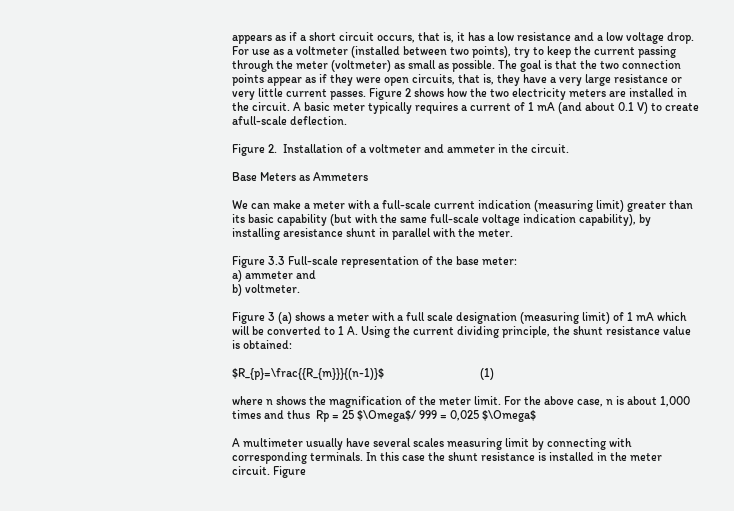appears as if a short circuit occurs, that is, it has a low resistance and a low voltage drop. For use as a voltmeter (installed between two points), try to keep the current passing through the meter (voltmeter) as small as possible. The goal is that the two connection points appear as if they were open circuits, that is, they have a very large resistance or very little current passes. Figure 2 shows how the two electricity meters are installed in the circuit. A basic meter typically requires a current of 1 mA (and about 0.1 V) to create afull-scale deflection.

Figure 2.  Installation of a voltmeter and ammeter in the circuit.

Base Meters as Ammeters

We can make a meter with a full-scale current indication (measuring limit) greater than its basic capability (but with the same full-scale voltage indication capability), by installing aresistance shunt in parallel with the meter.

Figure 3.3 Full-scale representation of the base meter:
a) ammeter and
b) voltmeter.

Figure 3 (a) shows a meter with a full scale designation (measuring limit) of 1 mA which will be converted to 1 A. Using the current dividing principle, the shunt resistance value is obtained:

$R_{p}=\frac{{R_{m}}}{(n-1)}$                                (1)

where n shows the magnification of the meter limit. For the above case, n is about 1,000 times and thus  Rp = 25 $\Omega$/ 999 = 0,025 $\Omega$

A multimeter usually have several scales measuring limit by connecting with corresponding terminals. In this case the shunt resistance is installed in the meter circuit. Figure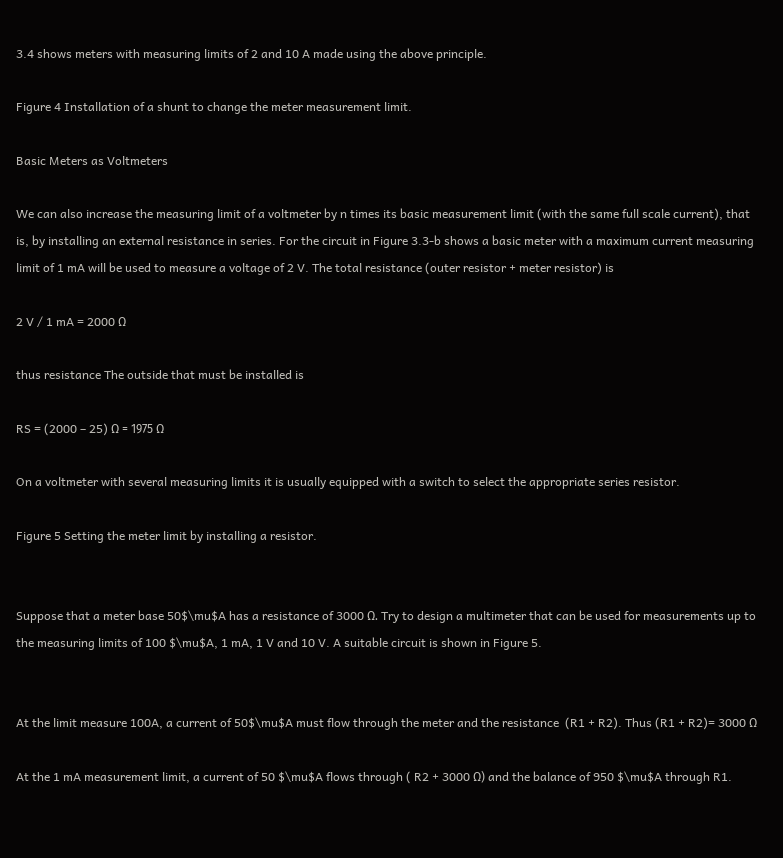3.4 shows meters with measuring limits of 2 and 10 A made using the above principle.

Figure 4 Installation of a shunt to change the meter measurement limit.

Basic Meters as Voltmeters

We can also increase the measuring limit of a voltmeter by n times its basic measurement limit (with the same full scale current), that is, by installing an external resistance in series. For the circuit in Figure 3.3-b shows a basic meter with a maximum current measuring limit of 1 mA will be used to measure a voltage of 2 V. The total resistance (outer resistor + meter resistor) is

2 V / 1 mA = 2000 Ω

thus resistance The outside that must be installed is

RS = (2000 – 25) Ω = 1975 Ω

On a voltmeter with several measuring limits it is usually equipped with a switch to select the appropriate series resistor.

Figure 5 Setting the meter limit by installing a resistor.


Suppose that a meter base 50$\mu$A has a resistance of 3000 Ω. Try to design a multimeter that can be used for measurements up to the measuring limits of 100 $\mu$A, 1 mA, 1 V and 10 V. A suitable circuit is shown in Figure 5.


At the limit measure 100A, a current of 50$\mu$A must flow through the meter and the resistance  (R1 + R2). Thus (R1 + R2)= 3000 Ω

At the 1 mA measurement limit, a current of 50 $\mu$A flows through ( R2 + 3000 Ω) and the balance of 950 $\mu$A through R1.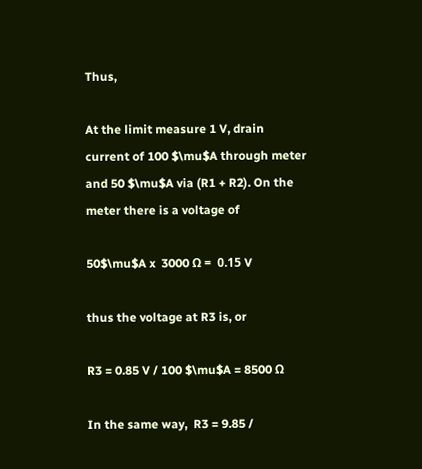Thus,

At the limit measure 1 V, drain current of 100 $\mu$A through meter and 50 $\mu$A via (R1 + R2). On the meter there is a voltage of

50$\mu$A x  3000 Ω =  0.15 V

thus the voltage at R3 is, or

R3 = 0.85 V / 100 $\mu$A = 8500 Ω

In the same way,  R3 = 9.85 /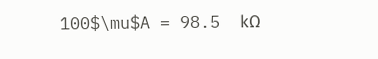100$\mu$A = 98.5  kΩ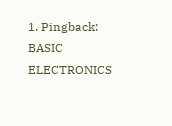1. Pingback: BASIC ELECTRONICS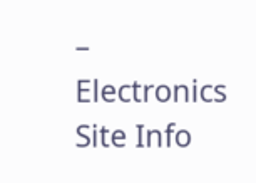– Electronics Site Info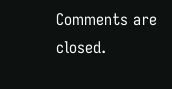Comments are closed.